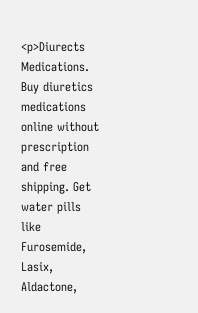<p>Diurects Medications. Buy diuretics medications online without prescription and free shipping. Get water pills like Furosemide, Lasix, Aldactone,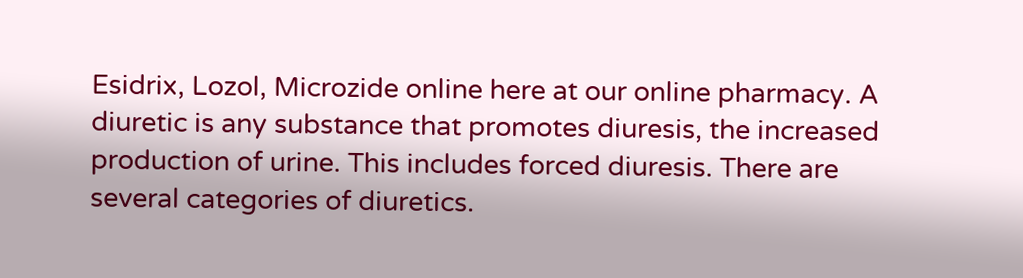Esidrix, Lozol, Microzide online here at our online pharmacy. A diuretic is any substance that promotes diuresis, the increased production of urine. This includes forced diuresis. There are several categories of diuretics.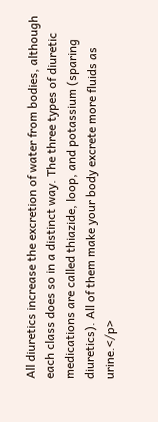All diuretics increase the excretion of water from bodies, although each class does so in a distinct way. The three types of diuretic medications are called thiazide, loop, and potassium (sparing diuretics). All of them make your body excrete more fluids as urine.</p>